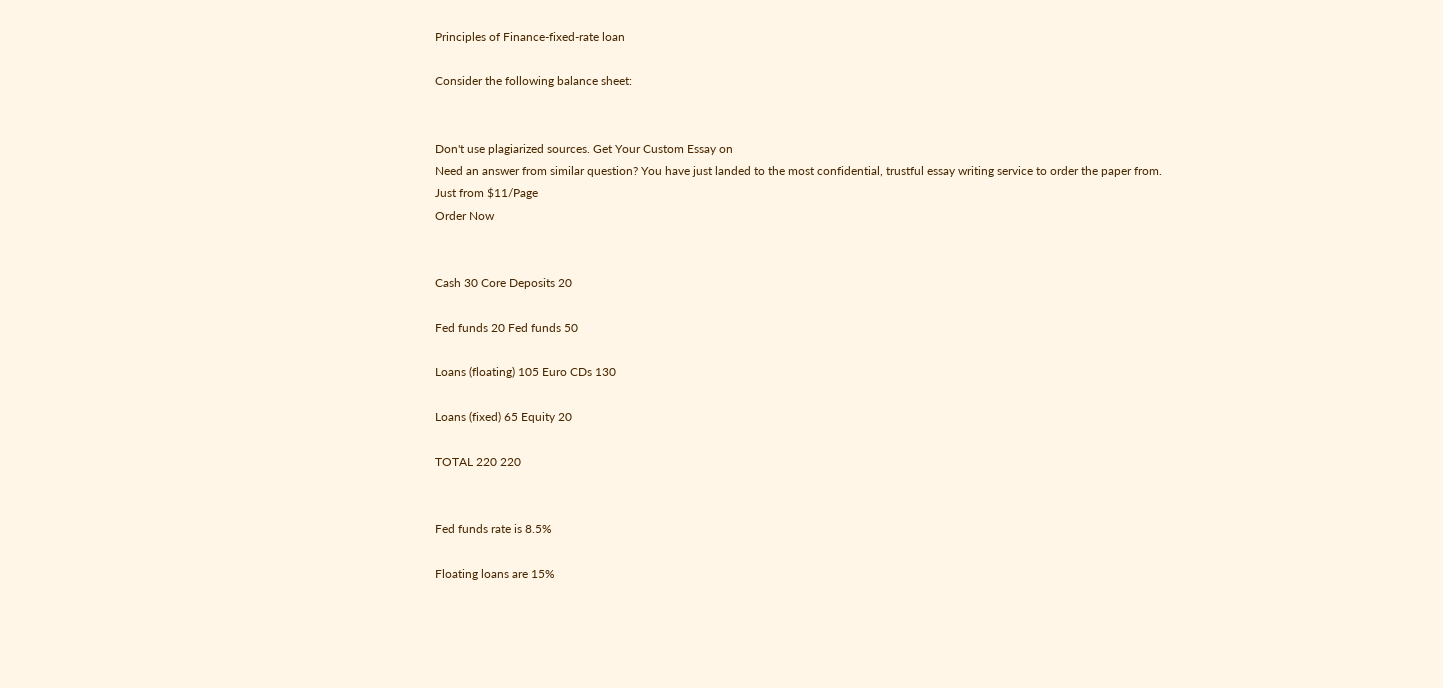Principles of Finance-fixed-rate loan

Consider the following balance sheet:


Don't use plagiarized sources. Get Your Custom Essay on
Need an answer from similar question? You have just landed to the most confidential, trustful essay writing service to order the paper from.
Just from $11/Page
Order Now


Cash 30 Core Deposits 20

Fed funds 20 Fed funds 50

Loans (floating) 105 Euro CDs 130

Loans (fixed) 65 Equity 20

TOTAL 220 220


Fed funds rate is 8.5%

Floating loans are 15%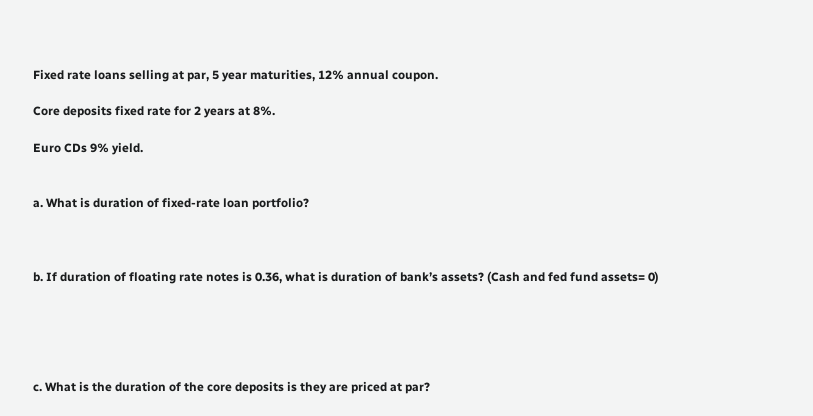Fixed rate loans selling at par, 5 year maturities, 12% annual coupon.

Core deposits fixed rate for 2 years at 8%.

Euro CDs 9% yield.


a. What is duration of fixed-rate loan portfolio?



b. If duration of floating rate notes is 0.36, what is duration of bank’s assets? (Cash and fed fund assets= 0)





c. What is the duration of the core deposits is they are priced at par?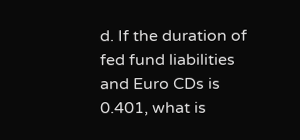d. If the duration of fed fund liabilities and Euro CDs is 0.401, what is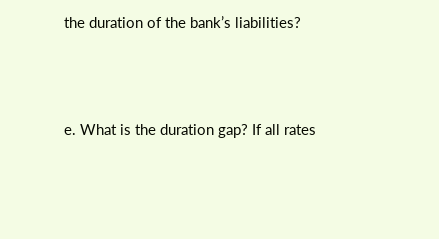the duration of the bank’s liabilities?




e. What is the duration gap? If all rates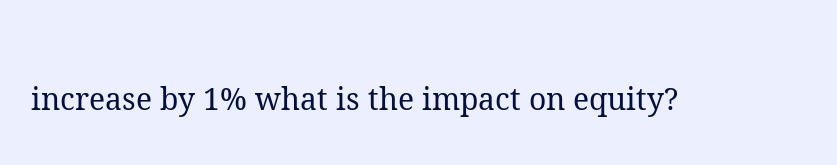increase by 1% what is the impact on equity?